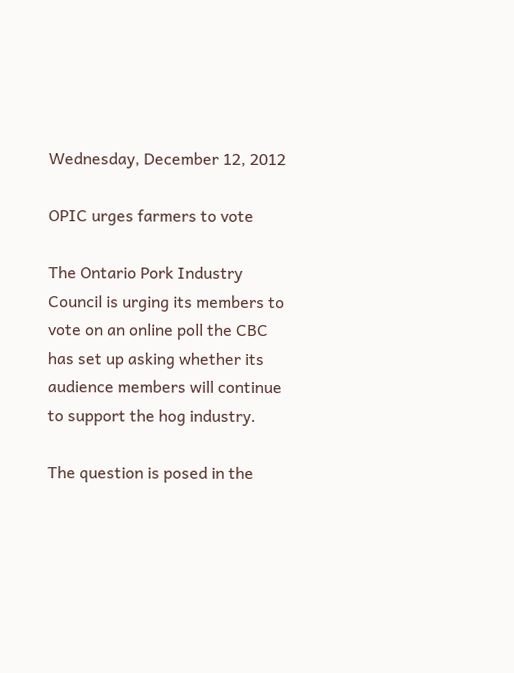Wednesday, December 12, 2012

OPIC urges farmers to vote

The Ontario Pork Industry Council is urging its members to vote on an online poll the CBC has set up asking whether its audience members will continue to support the hog industry.

The question is posed in the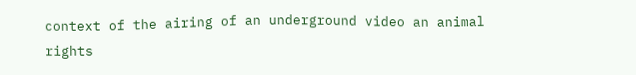context of the airing of an underground video an animal rights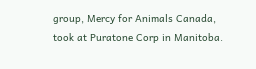group, Mercy for Animals Canada, took at Puratone Corp in Manitoba.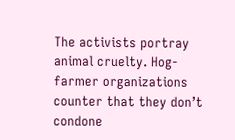The activists portray animal cruelty. Hog-farmer organizations counter that they don’t condone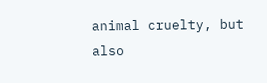animal cruelty, but also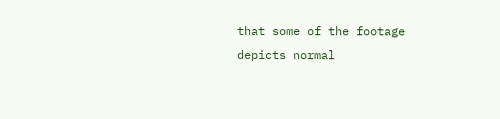that some of the footage depicts normal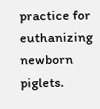practice for euthanizing newborn piglets.